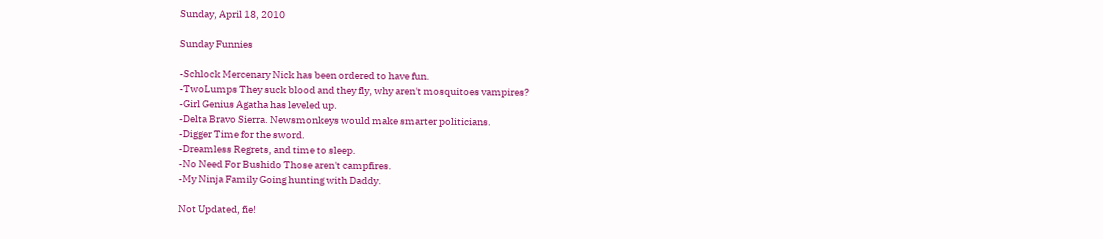Sunday, April 18, 2010

Sunday Funnies

-Schlock Mercenary Nick has been ordered to have fun.
-TwoLumps They suck blood and they fly, why aren't mosquitoes vampires?
-Girl Genius Agatha has leveled up.
-Delta Bravo Sierra. Newsmonkeys would make smarter politicians.
-Digger Time for the sword.
-Dreamless Regrets, and time to sleep.
-No Need For Bushido Those aren't campfires.
-My Ninja Family Going hunting with Daddy.

Not Updated, fie!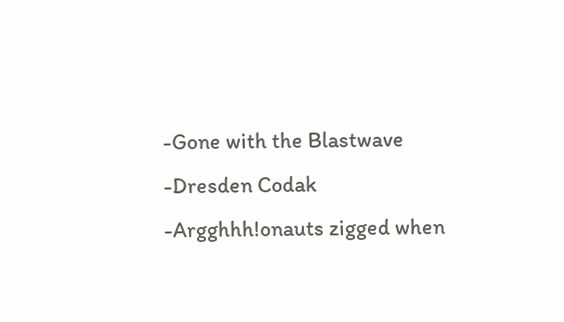-Gone with the Blastwave
-Dresden Codak
-Argghhh!onauts zigged when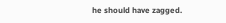he should have zagged.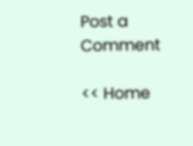Post a Comment

<< Home